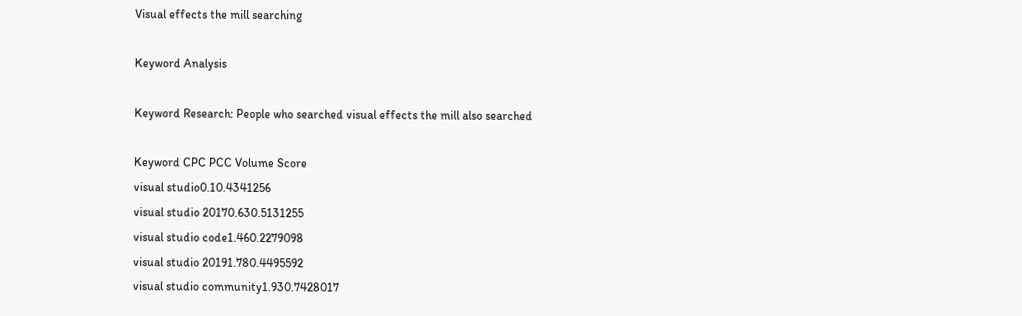Visual effects the mill searching

Keyword Analysis

Keyword Research: People who searched visual effects the mill also searched

Keyword CPC PCC Volume Score
visual studio0.10.4341256
visual studio 20170.630.5131255
visual studio code1.460.2279098
visual studio 20191.780.4495592
visual studio community1.930.7428017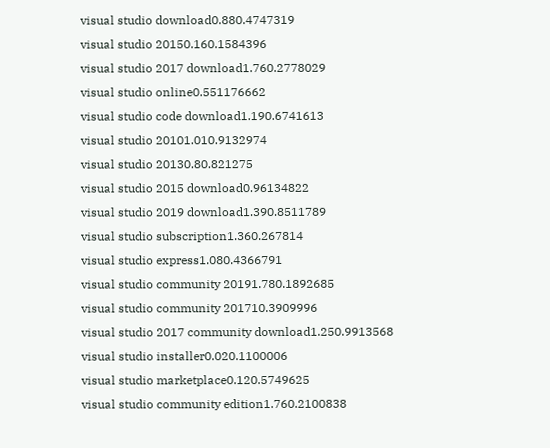visual studio download0.880.4747319
visual studio 20150.160.1584396
visual studio 2017 download1.760.2778029
visual studio online0.551176662
visual studio code download1.190.6741613
visual studio 20101.010.9132974
visual studio 20130.80.821275
visual studio 2015 download0.96134822
visual studio 2019 download1.390.8511789
visual studio subscription1.360.267814
visual studio express1.080.4366791
visual studio community 20191.780.1892685
visual studio community 201710.3909996
visual studio 2017 community download1.250.9913568
visual studio installer0.020.1100006
visual studio marketplace0.120.5749625
visual studio community edition1.760.2100838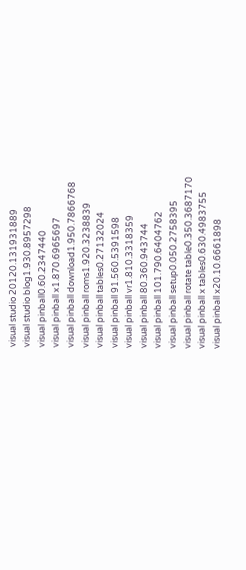visual studio 20120.131931889
visual studio blog1.930.8957298
visual pinball0.60.2347440
visual pinball x1.870.6965697
visual pinball download1.950.7866768
visual pinball roms1.920.3238839
visual pinball tables0.27132024
visual pinball 91.560.5391598
visual pinball vr1.810.3318359
visual pinball 80.360.943744
visual pinball 101.790.6404762
visual pinball setup0.050.2758395
visual pinball rotate table0.350.3687170
visual pinball x tables0.630.4983755
visual pinball x20.10.6661898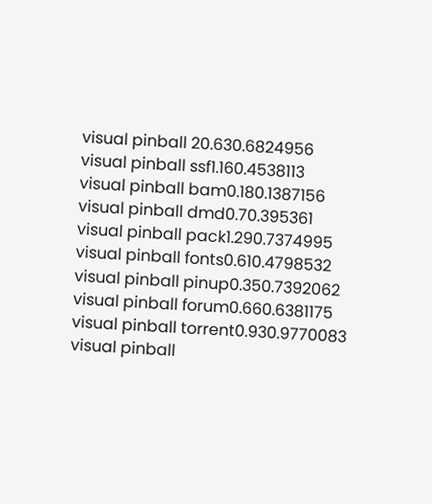visual pinball 20.630.6824956
visual pinball ssf1.160.4538113
visual pinball bam0.180.1387156
visual pinball dmd0.70.395361
visual pinball pack1.290.7374995
visual pinball fonts0.610.4798532
visual pinball pinup0.350.7392062
visual pinball forum0.660.6381175
visual pinball torrent0.930.9770083
visual pinball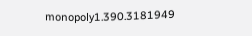monopoly1.390.3181949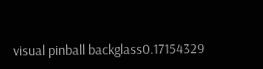visual pinball backglass0.17154329